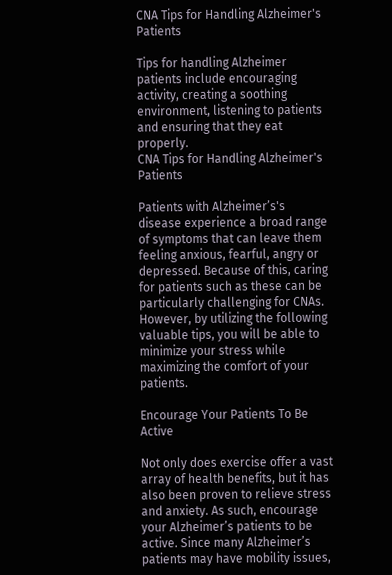CNA Tips for Handling Alzheimer's Patients

Tips for handling Alzheimer patients include encouraging activity, creating a soothing environment, listening to patients and ensuring that they eat properly.
CNA Tips for Handling Alzheimer's Patients

Patients with Alzheimer’s's disease experience a broad range of symptoms that can leave them feeling anxious, fearful, angry or depressed. Because of this, caring for patients such as these can be particularly challenging for CNAs. However, by utilizing the following valuable tips, you will be able to minimize your stress while maximizing the comfort of your patients.

Encourage Your Patients To Be Active

Not only does exercise offer a vast array of health benefits, but it has also been proven to relieve stress and anxiety. As such, encourage your Alzheimer’s patients to be active. Since many Alzheimer’s patients may have mobility issues,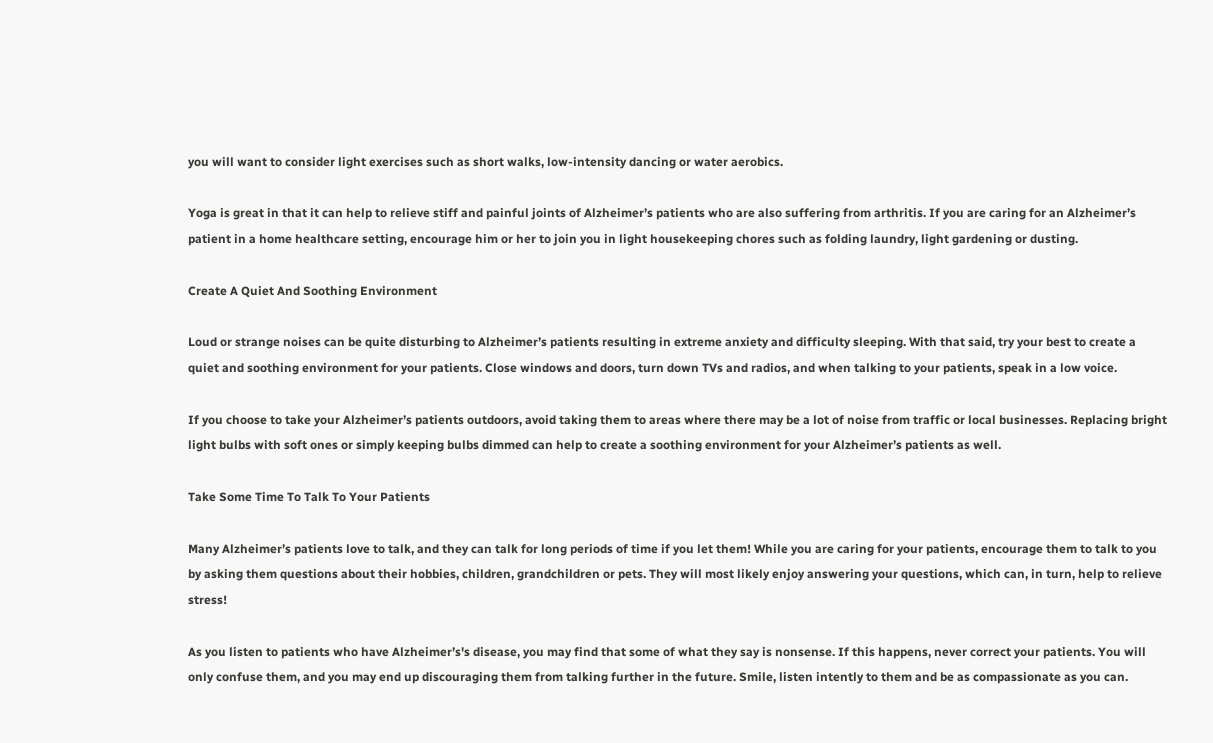you will want to consider light exercises such as short walks, low-intensity dancing or water aerobics.

Yoga is great in that it can help to relieve stiff and painful joints of Alzheimer’s patients who are also suffering from arthritis. If you are caring for an Alzheimer’s patient in a home healthcare setting, encourage him or her to join you in light housekeeping chores such as folding laundry, light gardening or dusting.

Create A Quiet And Soothing Environment

Loud or strange noises can be quite disturbing to Alzheimer’s patients resulting in extreme anxiety and difficulty sleeping. With that said, try your best to create a quiet and soothing environment for your patients. Close windows and doors, turn down TVs and radios, and when talking to your patients, speak in a low voice.

If you choose to take your Alzheimer’s patients outdoors, avoid taking them to areas where there may be a lot of noise from traffic or local businesses. Replacing bright light bulbs with soft ones or simply keeping bulbs dimmed can help to create a soothing environment for your Alzheimer’s patients as well.

Take Some Time To Talk To Your Patients

Many Alzheimer’s patients love to talk, and they can talk for long periods of time if you let them! While you are caring for your patients, encourage them to talk to you by asking them questions about their hobbies, children, grandchildren or pets. They will most likely enjoy answering your questions, which can, in turn, help to relieve stress!

As you listen to patients who have Alzheimer’s's disease, you may find that some of what they say is nonsense. If this happens, never correct your patients. You will only confuse them, and you may end up discouraging them from talking further in the future. Smile, listen intently to them and be as compassionate as you can.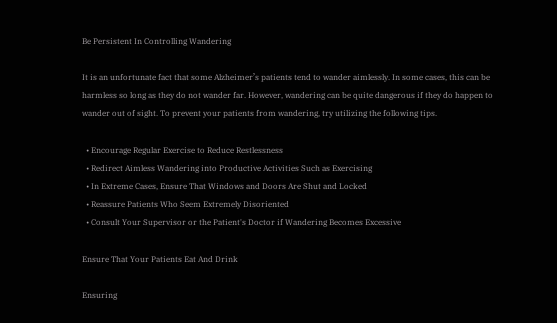Be Persistent In Controlling Wandering

It is an unfortunate fact that some Alzheimer’s patients tend to wander aimlessly. In some cases, this can be harmless so long as they do not wander far. However, wandering can be quite dangerous if they do happen to wander out of sight. To prevent your patients from wandering, try utilizing the following tips.

  • Encourage Regular Exercise to Reduce Restlessness
  • Redirect Aimless Wandering into Productive Activities Such as Exercising
  • In Extreme Cases, Ensure That Windows and Doors Are Shut and Locked
  • Reassure Patients Who Seem Extremely Disoriented
  • Consult Your Supervisor or the Patient's Doctor if Wandering Becomes Excessive

Ensure That Your Patients Eat And Drink

Ensuring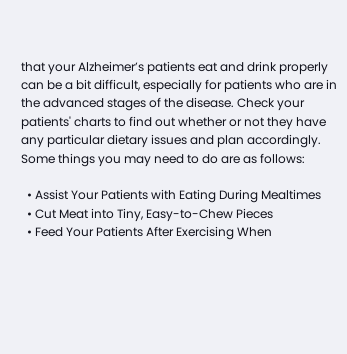that your Alzheimer’s patients eat and drink properly can be a bit difficult, especially for patients who are in the advanced stages of the disease. Check your patients' charts to find out whether or not they have any particular dietary issues and plan accordingly. Some things you may need to do are as follows:

  • Assist Your Patients with Eating During Mealtimes
  • Cut Meat into Tiny, Easy-to-Chew Pieces
  • Feed Your Patients After Exercising When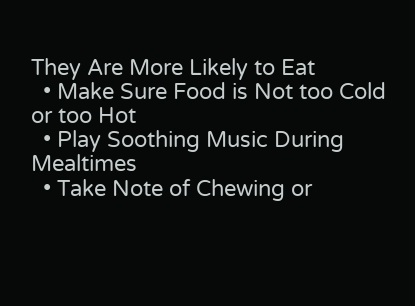They Are More Likely to Eat
  • Make Sure Food is Not too Cold or too Hot
  • Play Soothing Music During Mealtimes
  • Take Note of Chewing or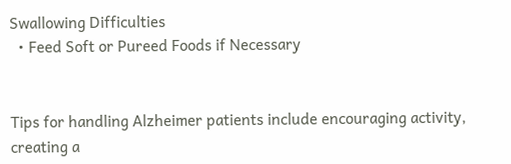Swallowing Difficulties
  • Feed Soft or Pureed Foods if Necessary


Tips for handling Alzheimer patients include encouraging activity, creating a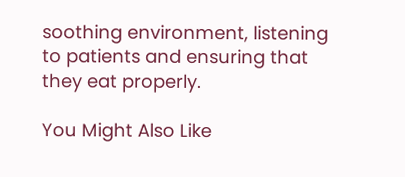soothing environment, listening to patients and ensuring that they eat properly.

You Might Also Like